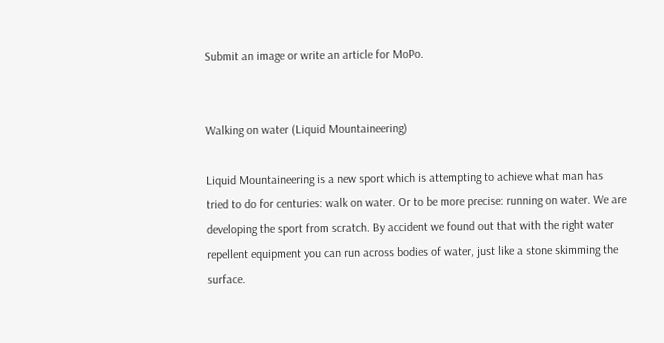Submit an image or write an article for MoPo.


Walking on water (Liquid Mountaineering)

Liquid Mountaineering is a new sport which is attempting to achieve what man has tried to do for centuries: walk on water. Or to be more precise: running on water. We are developing the sport from scratch. By accident we found out that with the right water repellent equipment you can run across bodies of water, just like a stone skimming the surface.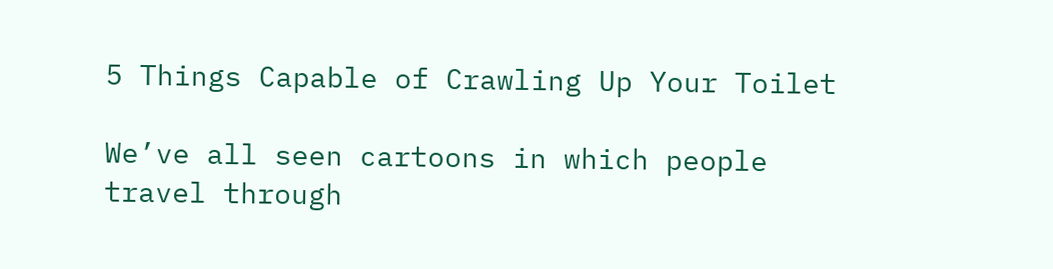5 Things Capable of Crawling Up Your Toilet

We’ve all seen cartoons in which people travel through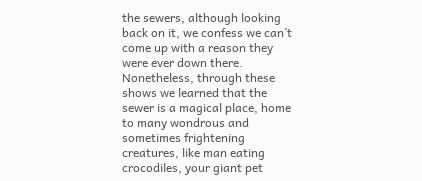the sewers, although looking back on it, we confess we can’t come up with a reason they were ever down there. Nonetheless, through these shows we learned that the sewer is a magical place, home to many wondrous and sometimes frightening creatures, like man eating crocodiles, your giant pet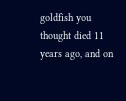goldfish you thought died 11 years ago, and on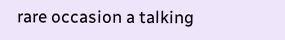rare occasion a talking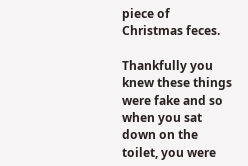piece of Christmas feces.

Thankfully you knew these things were fake and so when you sat down on the toilet, you were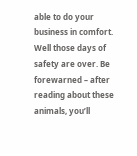able to do your business in comfort. Well those days of safety are over. Be forewarned – after reading about these animals, you’ll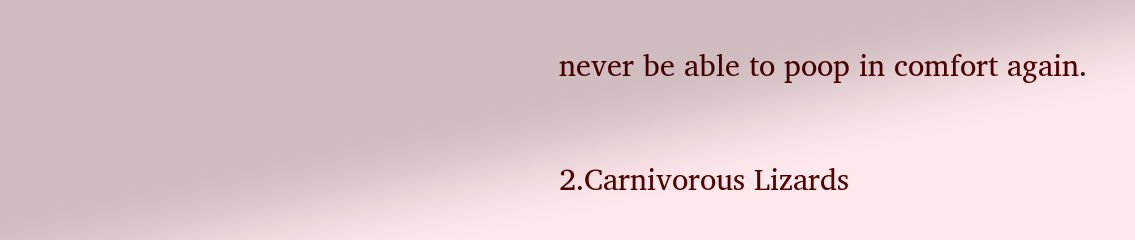never be able to poop in comfort again.

2.Carnivorous Lizards